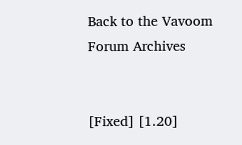Back to the Vavoom Forum Archives


[Fixed] [1.20]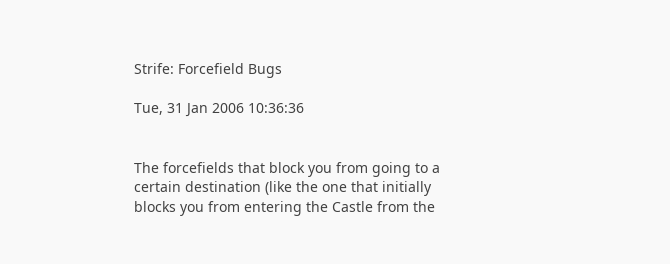Strife: Forcefield Bugs

Tue, 31 Jan 2006 10:36:36


The forcefields that block you from going to a certain destination (like the one that initially blocks you from entering the Castle from the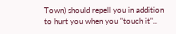Town) should repell you in addition to hurt you when you "touch it"..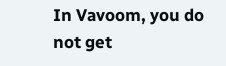In Vavoom, you do not get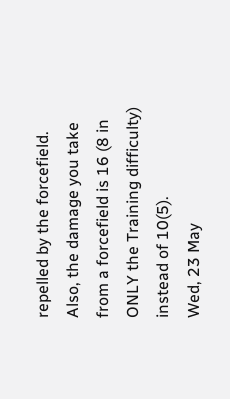repelled by the forcefield. Also, the damage you take from a forcefield is 16 (8 in ONLY the Training difficulty) instead of 10(5).
Wed, 23 May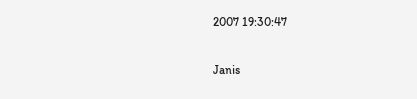2007 19:30:47

Janis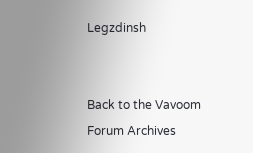Legzdinsh


Back to the Vavoom Forum Archives